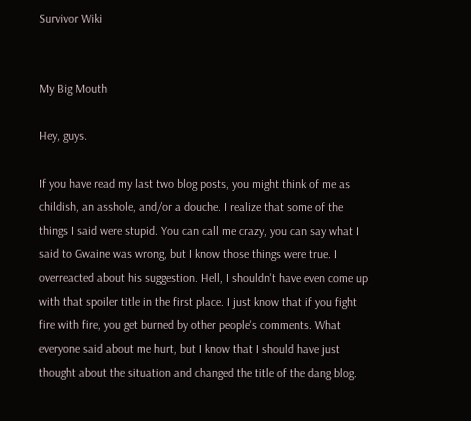Survivor Wiki


My Big Mouth

Hey, guys.

If you have read my last two blog posts, you might think of me as childish, an asshole, and/or a douche. I realize that some of the things I said were stupid. You can call me crazy, you can say what I said to Gwaine was wrong, but I know those things were true. I overreacted about his suggestion. Hell, I shouldn't have even come up with that spoiler title in the first place. I just know that if you fight fire with fire, you get burned by other people's comments. What everyone said about me hurt, but I know that I should have just thought about the situation and changed the title of the dang blog.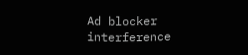Ad blocker interference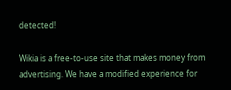detected!

Wikia is a free-to-use site that makes money from advertising. We have a modified experience for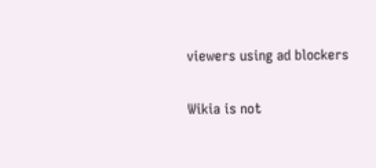viewers using ad blockers

Wikia is not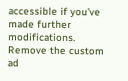accessible if you’ve made further modifications. Remove the custom ad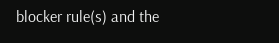blocker rule(s) and the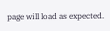page will load as expected.